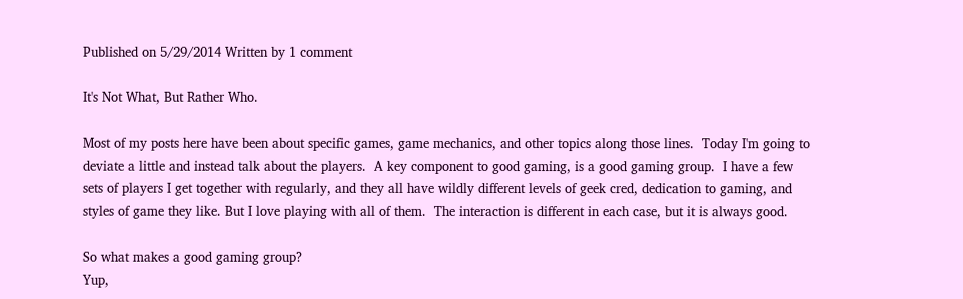Published on 5/29/2014 Written by 1 comment

It's Not What, But Rather Who.

Most of my posts here have been about specific games, game mechanics, and other topics along those lines.  Today I'm going to deviate a little and instead talk about the players.  A key component to good gaming, is a good gaming group.  I have a few sets of players I get together with regularly, and they all have wildly different levels of geek cred, dedication to gaming, and styles of game they like. But I love playing with all of them.  The interaction is different in each case, but it is always good.

So what makes a good gaming group?
Yup,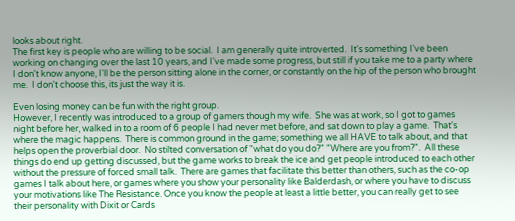looks about right.
The first key is people who are willing to be social.  I am generally quite introverted.  It's something I've been working on changing over the last 10 years, and I've made some progress, but still if you take me to a party where I don't know anyone, I'll be the person sitting alone in the corner, or constantly on the hip of the person who brought me.  I don't choose this, its just the way it is.

Even losing money can be fun with the right group.
However, I recently was introduced to a group of gamers though my wife.  She was at work, so I got to games night before her, walked in to a room of 6 people I had never met before, and sat down to play a game.  That's where the magic happens.  There is common ground in the game; something we all HAVE to talk about, and that helps open the proverbial door.  No stilted conversation of "what do you do?" "Where are you from?".  All these things do end up getting discussed, but the game works to break the ice and get people introduced to each other without the pressure of forced small talk.  There are games that facilitate this better than others, such as the co-op games I talk about here, or games where you show your personality like Balderdash, or where you have to discuss your motivations like The Resistance. Once you know the people at least a little better, you can really get to see their personality with Dixit or Cards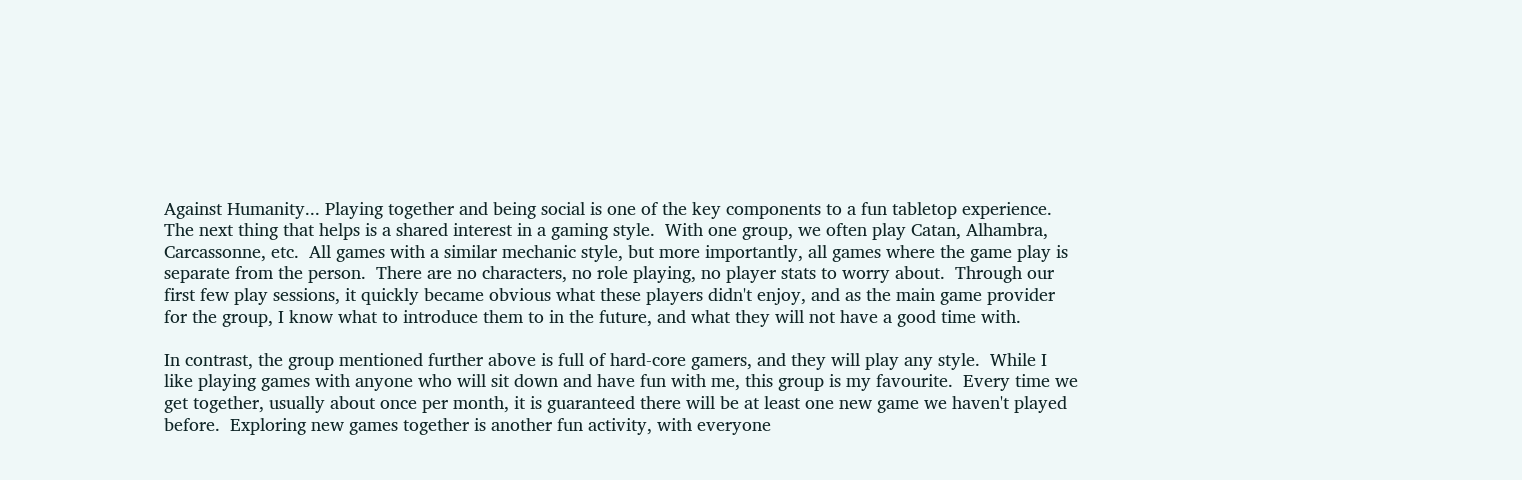Against Humanity... Playing together and being social is one of the key components to a fun tabletop experience.
The next thing that helps is a shared interest in a gaming style.  With one group, we often play Catan, Alhambra, Carcassonne, etc.  All games with a similar mechanic style, but more importantly, all games where the game play is separate from the person.  There are no characters, no role playing, no player stats to worry about.  Through our first few play sessions, it quickly became obvious what these players didn't enjoy, and as the main game provider for the group, I know what to introduce them to in the future, and what they will not have a good time with.

In contrast, the group mentioned further above is full of hard-core gamers, and they will play any style.  While I like playing games with anyone who will sit down and have fun with me, this group is my favourite.  Every time we get together, usually about once per month, it is guaranteed there will be at least one new game we haven't played before.  Exploring new games together is another fun activity, with everyone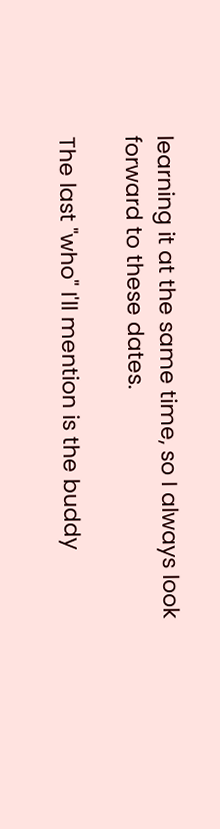learning it at the same time, so I always look forward to these dates.

The last "who" I'll mention is the buddy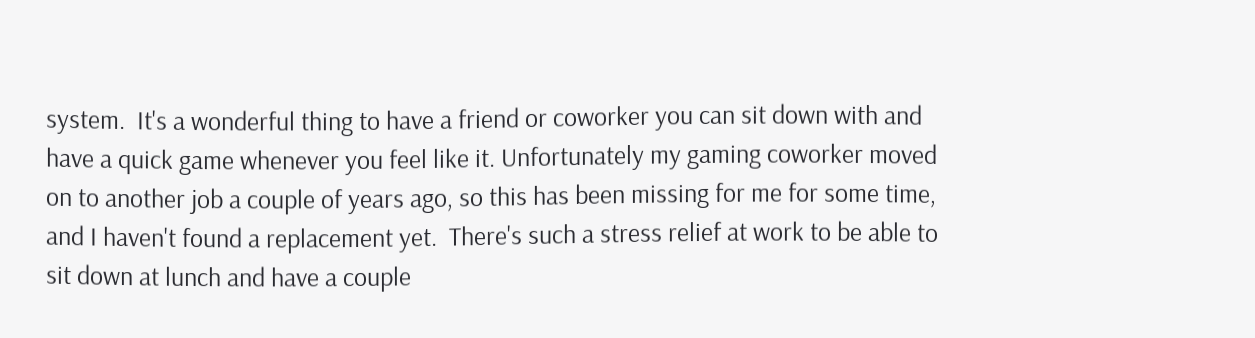system.  It's a wonderful thing to have a friend or coworker you can sit down with and have a quick game whenever you feel like it. Unfortunately my gaming coworker moved on to another job a couple of years ago, so this has been missing for me for some time, and I haven't found a replacement yet.  There's such a stress relief at work to be able to sit down at lunch and have a couple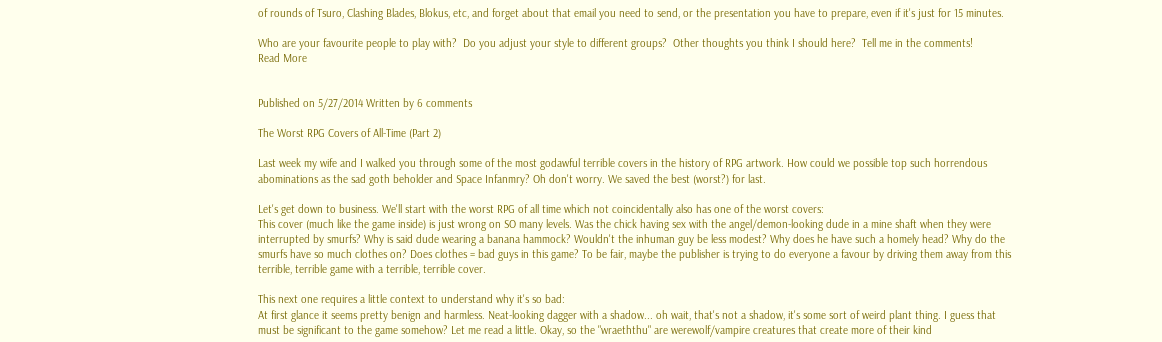of rounds of Tsuro, Clashing Blades, Blokus, etc, and forget about that email you need to send, or the presentation you have to prepare, even if it's just for 15 minutes.

Who are your favourite people to play with?  Do you adjust your style to different groups?  Other thoughts you think I should here?  Tell me in the comments!
Read More


Published on 5/27/2014 Written by 6 comments

The Worst RPG Covers of All-Time (Part 2)

Last week my wife and I walked you through some of the most godawful terrible covers in the history of RPG artwork. How could we possible top such horrendous abominations as the sad goth beholder and Space Infanmry? Oh don't worry. We saved the best (worst?) for last.

Let's get down to business. We'll start with the worst RPG of all time which not coincidentally also has one of the worst covers:
This cover (much like the game inside) is just wrong on SO many levels. Was the chick having sex with the angel/demon-looking dude in a mine shaft when they were interrupted by smurfs? Why is said dude wearing a banana hammock? Wouldn't the inhuman guy be less modest? Why does he have such a homely head? Why do the smurfs have so much clothes on? Does clothes = bad guys in this game? To be fair, maybe the publisher is trying to do everyone a favour by driving them away from this terrible, terrible game with a terrible, terrible cover.

This next one requires a little context to understand why it's so bad:
At first glance it seems pretty benign and harmless. Neat-looking dagger with a shadow... oh wait, that's not a shadow, it's some sort of weird plant thing. I guess that must be significant to the game somehow? Let me read a little. Okay, so the "wraeththu" are werewolf/vampire creatures that create more of their kind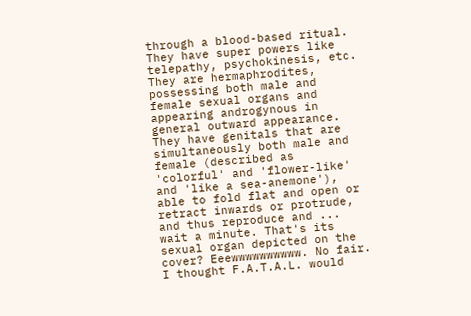through a blood-based ritual. They have super powers like telepathy, psychokinesis, etc. They are hermaphrodites, possessing both male and female sexual organs and appearing androgynous in general outward appearance. They have genitals that are simultaneously both male and female (described as 'colorful' and 'flower-like' and 'like a sea-anemone'), able to fold flat and open or retract inwards or protrude, and thus reproduce and ... wait a minute. That's its sexual organ depicted on the cover? Eeewwwwwwwwww. No fair. I thought F.A.T.A.L. would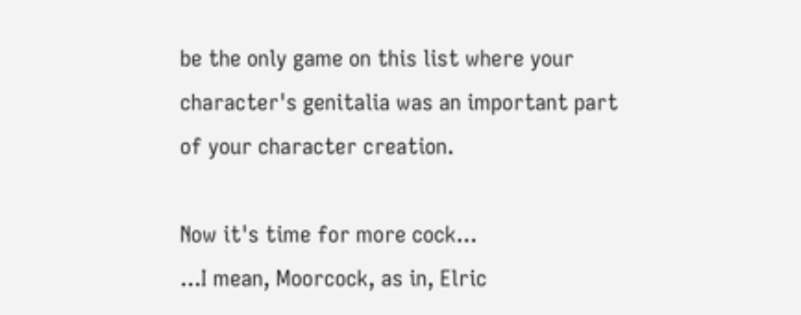be the only game on this list where your character's genitalia was an important part of your character creation.

Now it's time for more cock...
...I mean, Moorcock, as in, Elric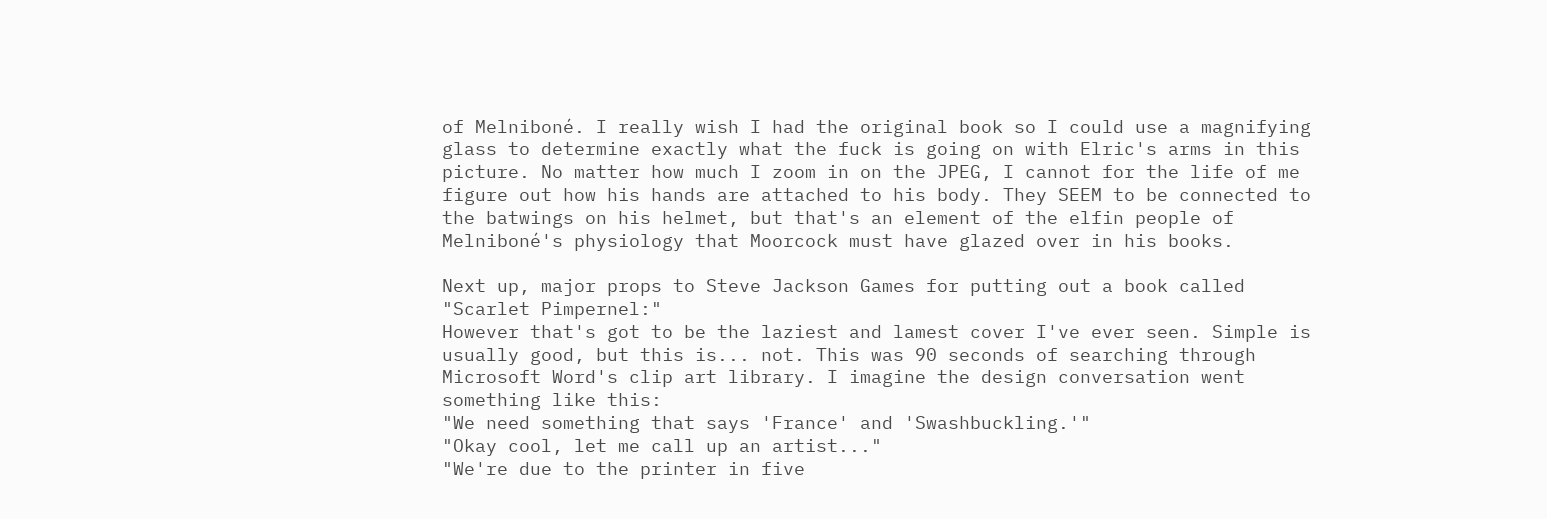of Melniboné. I really wish I had the original book so I could use a magnifying glass to determine exactly what the fuck is going on with Elric's arms in this picture. No matter how much I zoom in on the JPEG, I cannot for the life of me figure out how his hands are attached to his body. They SEEM to be connected to the batwings on his helmet, but that's an element of the elfin people of Melniboné's physiology that Moorcock must have glazed over in his books.

Next up, major props to Steve Jackson Games for putting out a book called "Scarlet Pimpernel:"
However that's got to be the laziest and lamest cover I've ever seen. Simple is usually good, but this is... not. This was 90 seconds of searching through Microsoft Word's clip art library. I imagine the design conversation went something like this:
"We need something that says 'France' and 'Swashbuckling.'"
"Okay cool, let me call up an artist..."
"We're due to the printer in five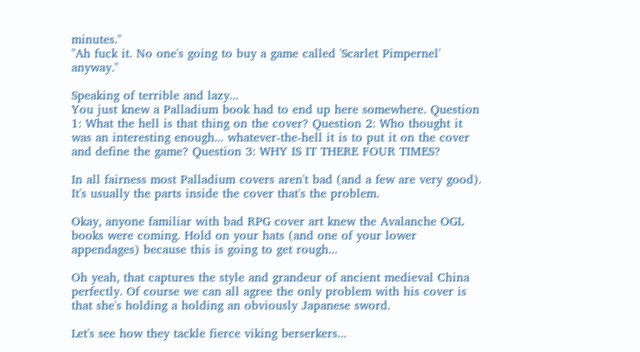minutes."
"Ah fuck it. No one's going to buy a game called 'Scarlet Pimpernel' anyway."

Speaking of terrible and lazy...
You just knew a Palladium book had to end up here somewhere. Question 1: What the hell is that thing on the cover? Question 2: Who thought it was an interesting enough... whatever-the-hell it is to put it on the cover and define the game? Question 3: WHY IS IT THERE FOUR TIMES?

In all fairness most Palladium covers aren't bad (and a few are very good). It's usually the parts inside the cover that's the problem.

Okay, anyone familiar with bad RPG cover art knew the Avalanche OGL books were coming. Hold on your hats (and one of your lower appendages) because this is going to get rough...

Oh yeah, that captures the style and grandeur of ancient medieval China perfectly. Of course we can all agree the only problem with his cover is that she's holding a holding an obviously Japanese sword.

Let's see how they tackle fierce viking berserkers...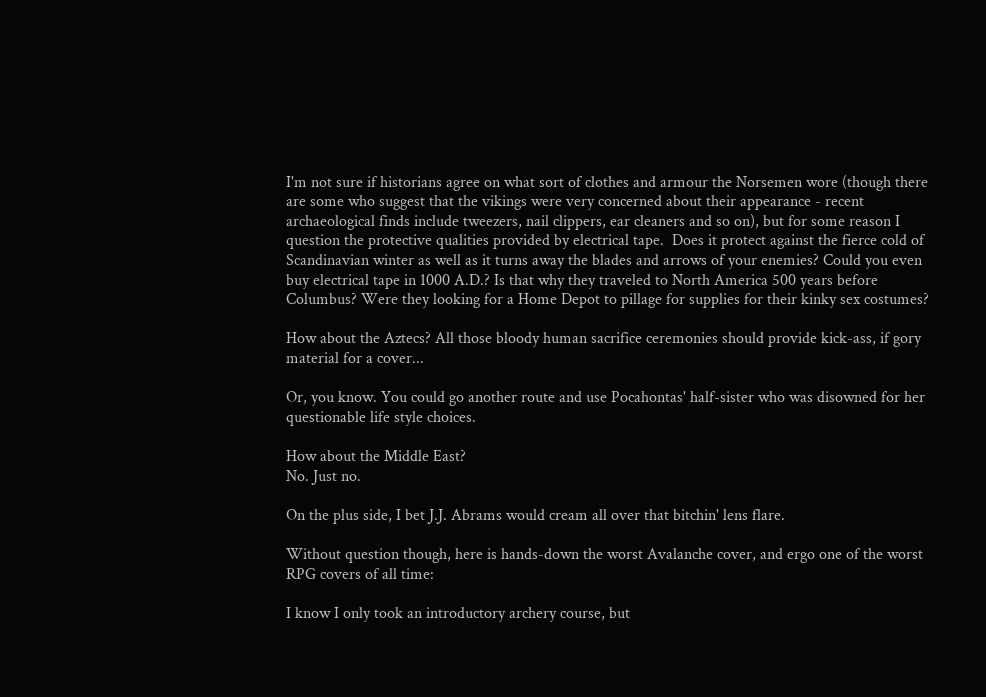I'm not sure if historians agree on what sort of clothes and armour the Norsemen wore (though there are some who suggest that the vikings were very concerned about their appearance - recent archaeological finds include tweezers, nail clippers, ear cleaners and so on), but for some reason I question the protective qualities provided by electrical tape.  Does it protect against the fierce cold of Scandinavian winter as well as it turns away the blades and arrows of your enemies? Could you even buy electrical tape in 1000 A.D.? Is that why they traveled to North America 500 years before Columbus? Were they looking for a Home Depot to pillage for supplies for their kinky sex costumes?

How about the Aztecs? All those bloody human sacrifice ceremonies should provide kick-ass, if gory material for a cover...

Or, you know. You could go another route and use Pocahontas' half-sister who was disowned for her questionable life style choices.

How about the Middle East?
No. Just no.

On the plus side, I bet J.J. Abrams would cream all over that bitchin' lens flare.

Without question though, here is hands-down the worst Avalanche cover, and ergo one of the worst RPG covers of all time:

I know I only took an introductory archery course, but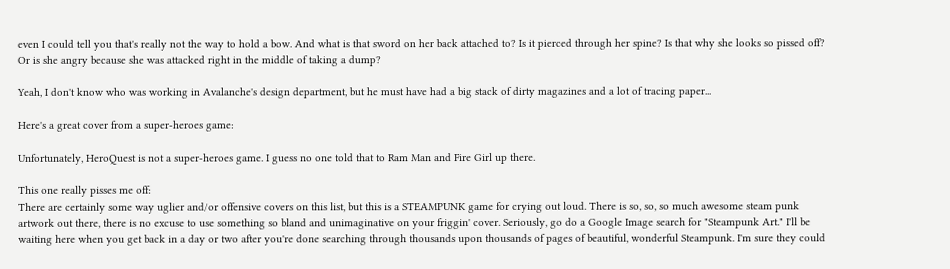even I could tell you that's really not the way to hold a bow. And what is that sword on her back attached to? Is it pierced through her spine? Is that why she looks so pissed off? Or is she angry because she was attacked right in the middle of taking a dump?

Yeah, I don't know who was working in Avalanche's design department, but he must have had a big stack of dirty magazines and a lot of tracing paper...

Here's a great cover from a super-heroes game:

Unfortunately, HeroQuest is not a super-heroes game. I guess no one told that to Ram Man and Fire Girl up there.

This one really pisses me off:
There are certainly some way uglier and/or offensive covers on this list, but this is a STEAMPUNK game for crying out loud. There is so, so, so much awesome steam punk artwork out there, there is no excuse to use something so bland and unimaginative on your friggin' cover. Seriously, go do a Google Image search for "Steampunk Art." I'll be waiting here when you get back in a day or two after you're done searching through thousands upon thousands of pages of beautiful, wonderful Steampunk. I'm sure they could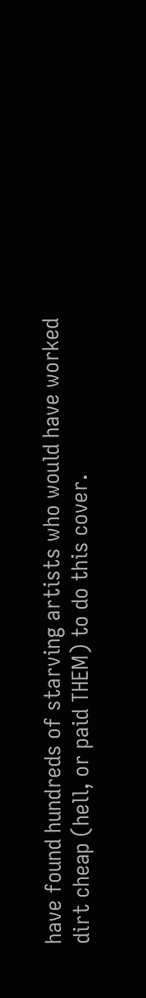have found hundreds of starving artists who would have worked dirt cheap (hell, or paid THEM) to do this cover.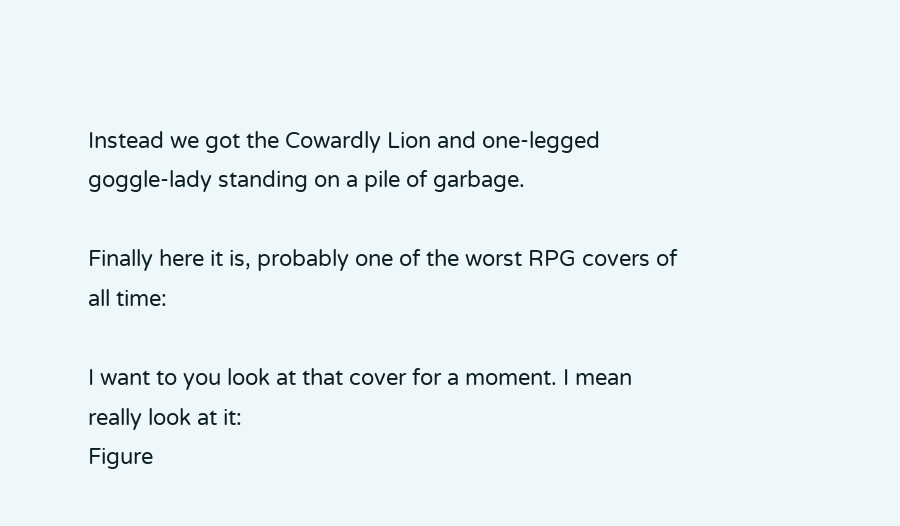Instead we got the Cowardly Lion and one-legged goggle-lady standing on a pile of garbage.

Finally here it is, probably one of the worst RPG covers of all time:

I want to you look at that cover for a moment. I mean really look at it:
Figure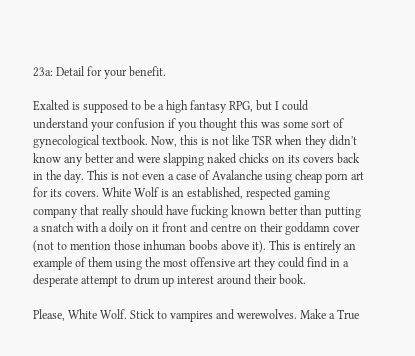23a: Detail for your benefit.

Exalted is supposed to be a high fantasy RPG, but I could understand your confusion if you thought this was some sort of gynecological textbook. Now, this is not like TSR when they didn't know any better and were slapping naked chicks on its covers back in the day. This is not even a case of Avalanche using cheap porn art for its covers. White Wolf is an established, respected gaming company that really should have fucking known better than putting a snatch with a doily on it front and centre on their goddamn cover (not to mention those inhuman boobs above it). This is entirely an example of them using the most offensive art they could find in a desperate attempt to drum up interest around their book.

Please, White Wolf. Stick to vampires and werewolves. Make a True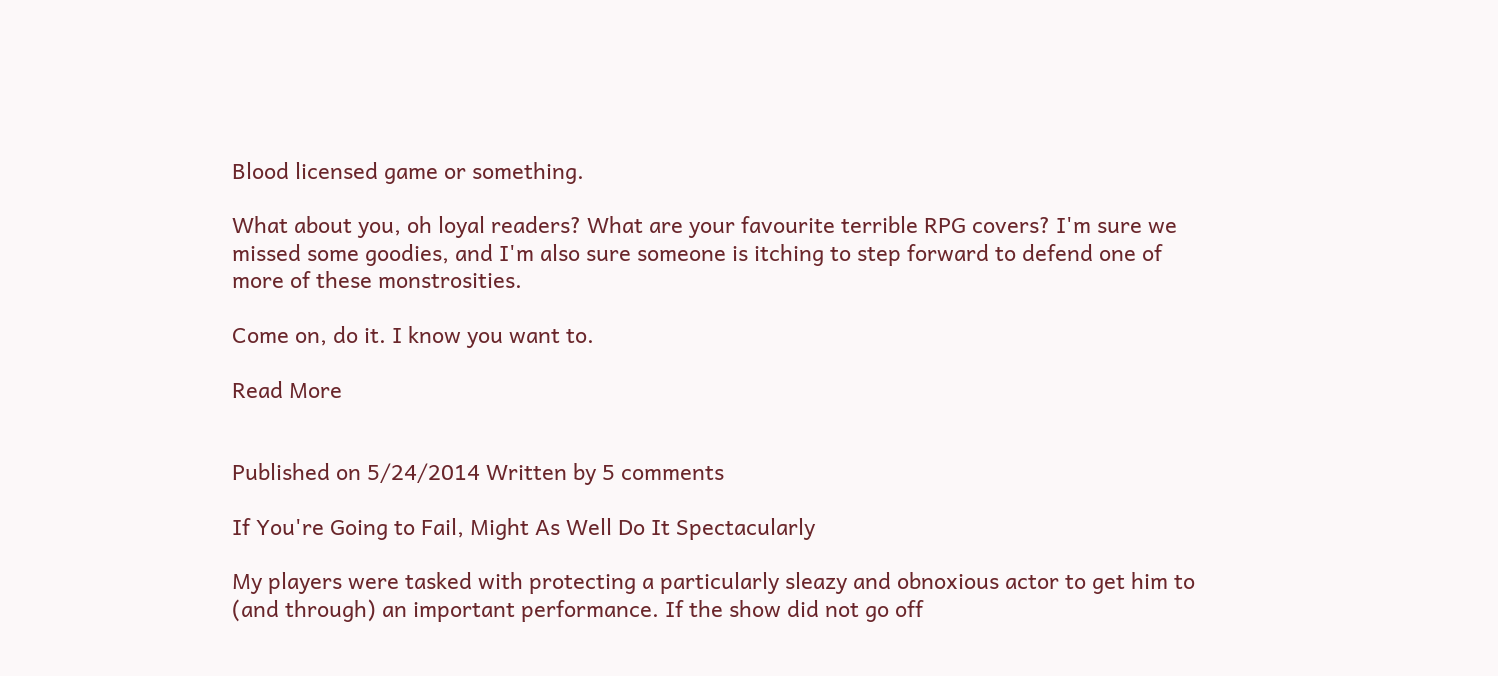Blood licensed game or something.

What about you, oh loyal readers? What are your favourite terrible RPG covers? I'm sure we missed some goodies, and I'm also sure someone is itching to step forward to defend one of more of these monstrosities.

Come on, do it. I know you want to.

Read More


Published on 5/24/2014 Written by 5 comments

If You're Going to Fail, Might As Well Do It Spectacularly

My players were tasked with protecting a particularly sleazy and obnoxious actor to get him to (and through) an important performance. If the show did not go off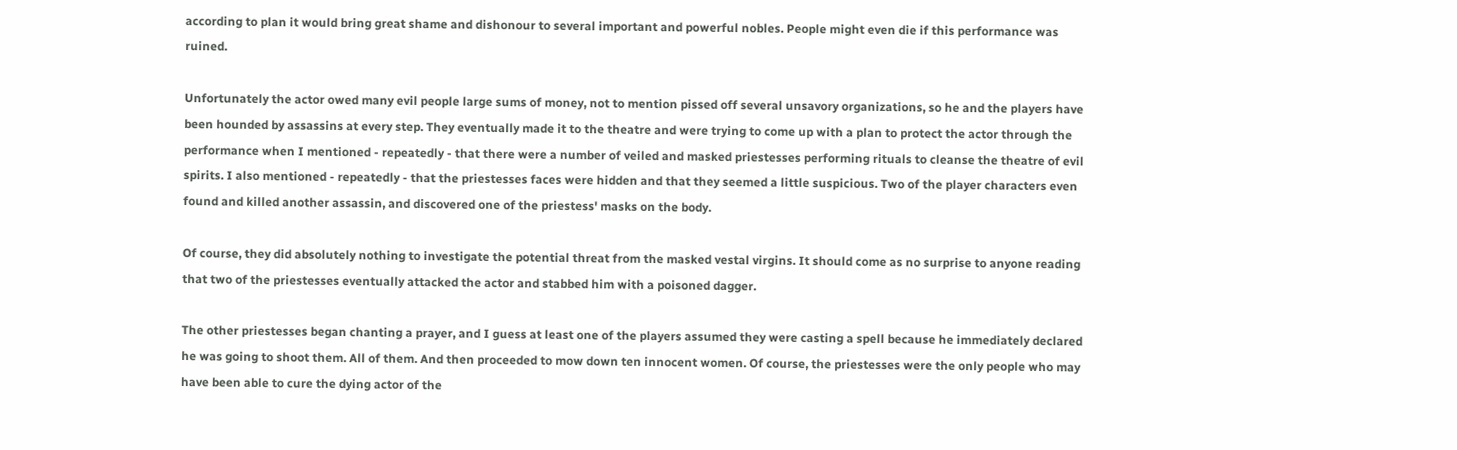according to plan it would bring great shame and dishonour to several important and powerful nobles. People might even die if this performance was ruined.

Unfortunately the actor owed many evil people large sums of money, not to mention pissed off several unsavory organizations, so he and the players have been hounded by assassins at every step. They eventually made it to the theatre and were trying to come up with a plan to protect the actor through the performance when I mentioned - repeatedly - that there were a number of veiled and masked priestesses performing rituals to cleanse the theatre of evil spirits. I also mentioned - repeatedly - that the priestesses faces were hidden and that they seemed a little suspicious. Two of the player characters even found and killed another assassin, and discovered one of the priestess' masks on the body.

Of course, they did absolutely nothing to investigate the potential threat from the masked vestal virgins. It should come as no surprise to anyone reading that two of the priestesses eventually attacked the actor and stabbed him with a poisoned dagger.

The other priestesses began chanting a prayer, and I guess at least one of the players assumed they were casting a spell because he immediately declared he was going to shoot them. All of them. And then proceeded to mow down ten innocent women. Of course, the priestesses were the only people who may have been able to cure the dying actor of the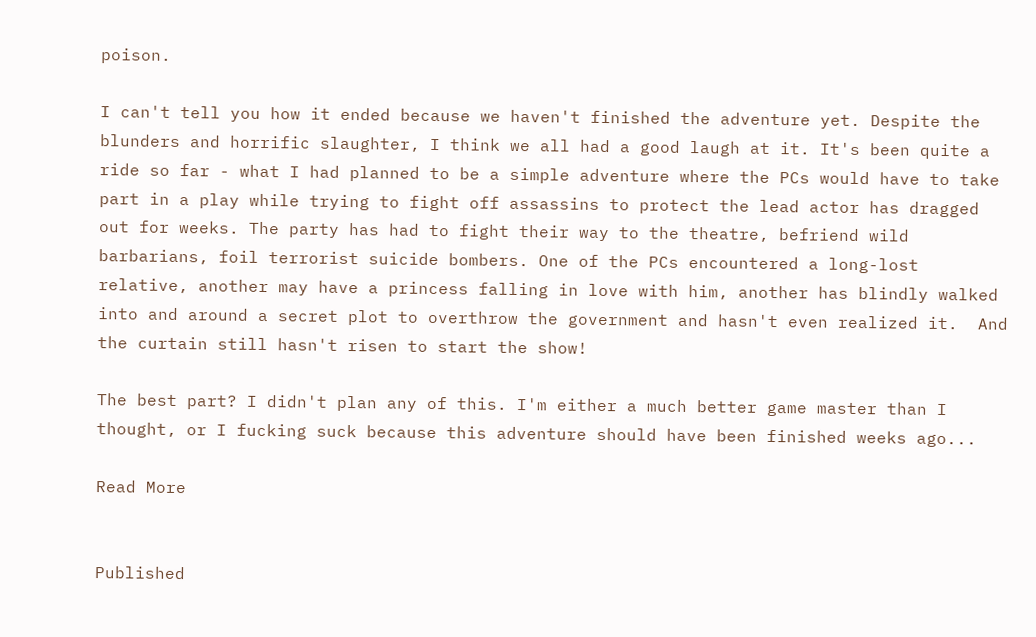poison.

I can't tell you how it ended because we haven't finished the adventure yet. Despite the blunders and horrific slaughter, I think we all had a good laugh at it. It's been quite a ride so far - what I had planned to be a simple adventure where the PCs would have to take part in a play while trying to fight off assassins to protect the lead actor has dragged out for weeks. The party has had to fight their way to the theatre, befriend wild barbarians, foil terrorist suicide bombers. One of the PCs encountered a long-lost relative, another may have a princess falling in love with him, another has blindly walked into and around a secret plot to overthrow the government and hasn't even realized it.  And the curtain still hasn't risen to start the show!

The best part? I didn't plan any of this. I'm either a much better game master than I thought, or I fucking suck because this adventure should have been finished weeks ago...

Read More


Published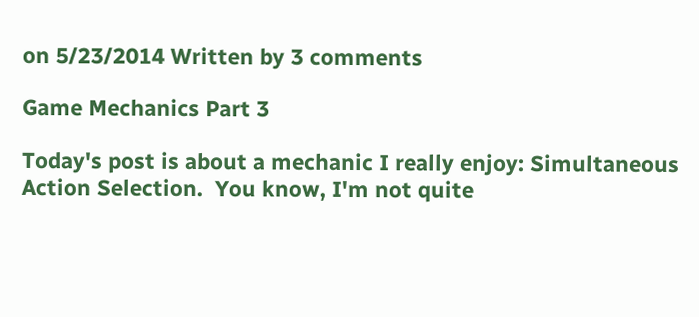on 5/23/2014 Written by 3 comments

Game Mechanics Part 3

Today's post is about a mechanic I really enjoy: Simultaneous Action Selection.  You know, I'm not quite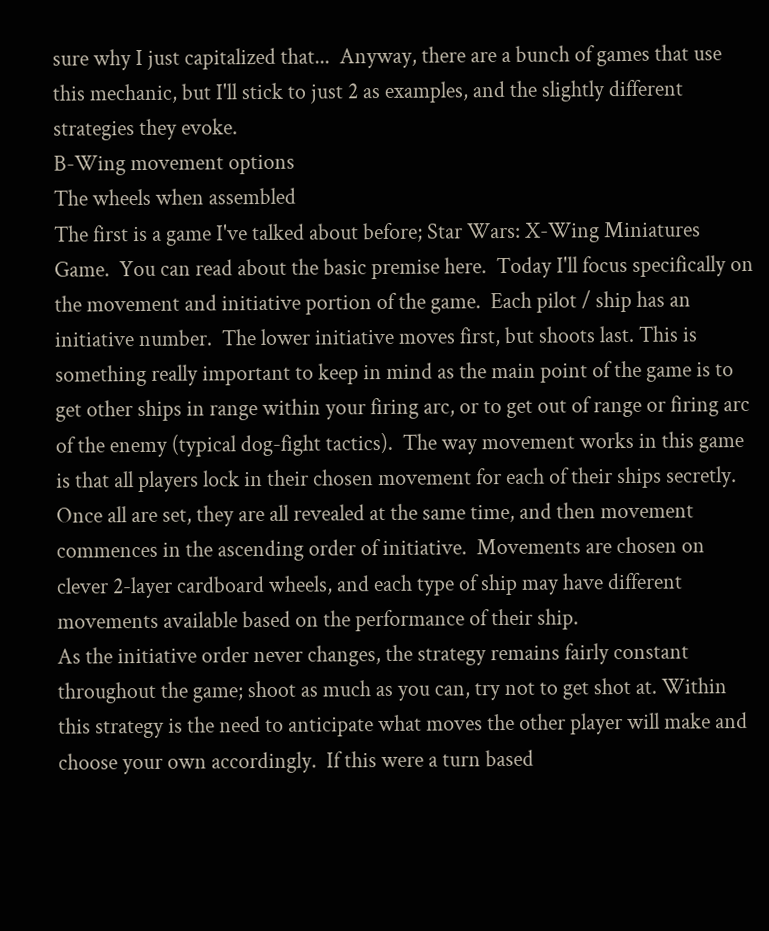sure why I just capitalized that...  Anyway, there are a bunch of games that use this mechanic, but I'll stick to just 2 as examples, and the slightly different strategies they evoke.
B-Wing movement options
The wheels when assembled
The first is a game I've talked about before; Star Wars: X-Wing Miniatures Game.  You can read about the basic premise here.  Today I'll focus specifically on the movement and initiative portion of the game.  Each pilot / ship has an initiative number.  The lower initiative moves first, but shoots last. This is something really important to keep in mind as the main point of the game is to get other ships in range within your firing arc, or to get out of range or firing arc of the enemy (typical dog-fight tactics).  The way movement works in this game is that all players lock in their chosen movement for each of their ships secretly.  Once all are set, they are all revealed at the same time, and then movement commences in the ascending order of initiative.  Movements are chosen on clever 2-layer cardboard wheels, and each type of ship may have different movements available based on the performance of their ship.
As the initiative order never changes, the strategy remains fairly constant throughout the game; shoot as much as you can, try not to get shot at. Within this strategy is the need to anticipate what moves the other player will make and choose your own accordingly.  If this were a turn based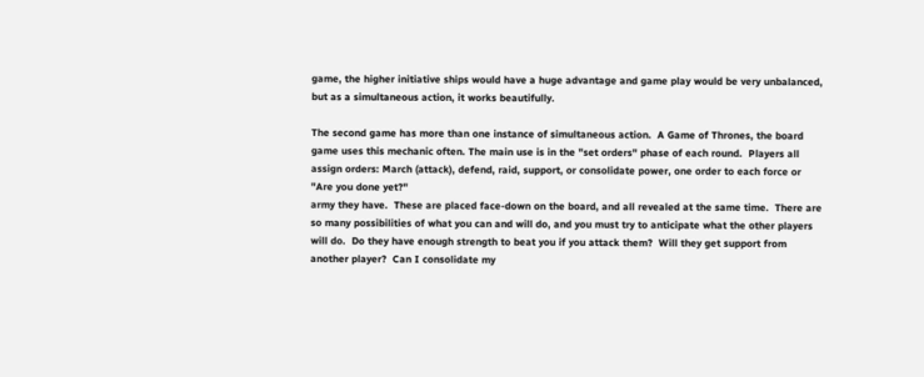game, the higher initiative ships would have a huge advantage and game play would be very unbalanced, but as a simultaneous action, it works beautifully.

The second game has more than one instance of simultaneous action.  A Game of Thrones, the board game uses this mechanic often. The main use is in the "set orders" phase of each round.  Players all assign orders: March (attack), defend, raid, support, or consolidate power, one order to each force or
"Are you done yet?"
army they have.  These are placed face-down on the board, and all revealed at the same time.  There are so many possibilities of what you can and will do, and you must try to anticipate what the other players will do.  Do they have enough strength to beat you if you attack them?  Will they get support from another player?  Can I consolidate my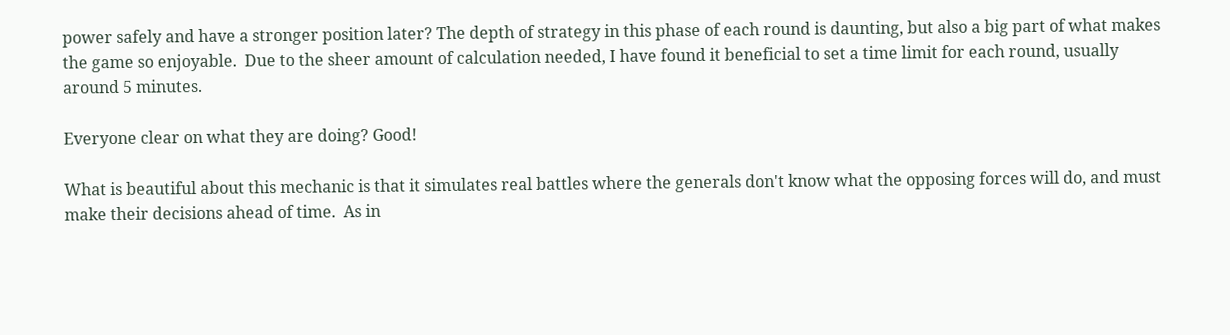power safely and have a stronger position later? The depth of strategy in this phase of each round is daunting, but also a big part of what makes the game so enjoyable.  Due to the sheer amount of calculation needed, I have found it beneficial to set a time limit for each round, usually around 5 minutes.

Everyone clear on what they are doing? Good!

What is beautiful about this mechanic is that it simulates real battles where the generals don't know what the opposing forces will do, and must make their decisions ahead of time.  As in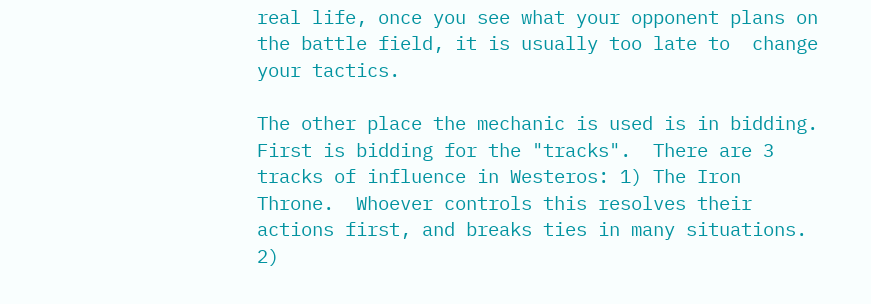real life, once you see what your opponent plans on the battle field, it is usually too late to  change your tactics.

The other place the mechanic is used is in bidding.  First is bidding for the "tracks".  There are 3 tracks of influence in Westeros: 1) The Iron Throne.  Whoever controls this resolves their actions first, and breaks ties in many situations. 2)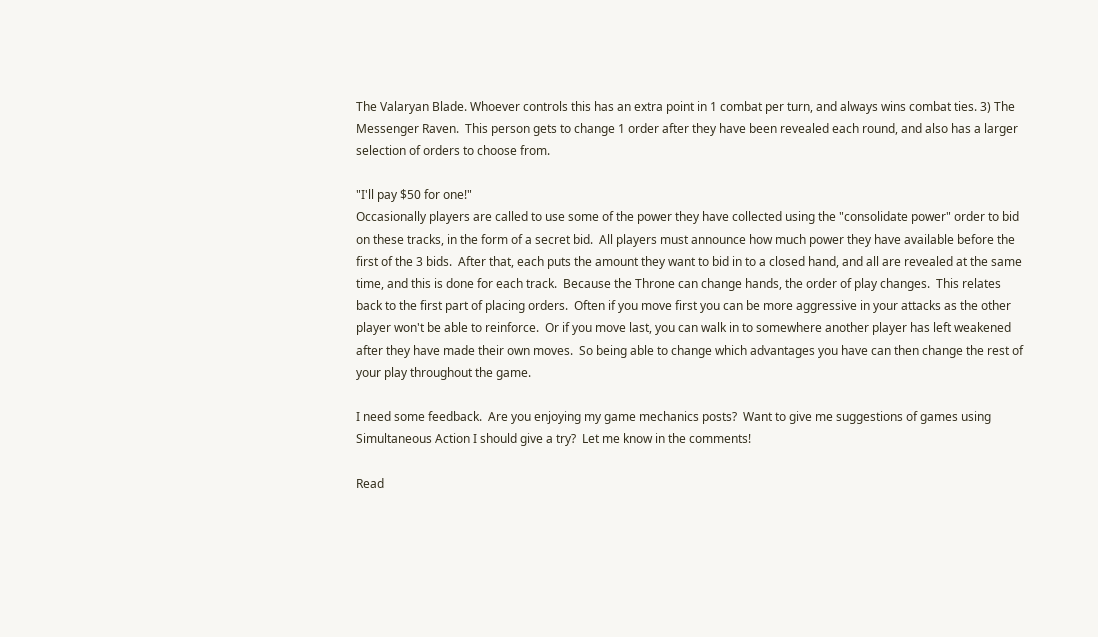The Valaryan Blade. Whoever controls this has an extra point in 1 combat per turn, and always wins combat ties. 3) The Messenger Raven.  This person gets to change 1 order after they have been revealed each round, and also has a larger selection of orders to choose from.

"I'll pay $50 for one!"
Occasionally players are called to use some of the power they have collected using the "consolidate power" order to bid on these tracks, in the form of a secret bid.  All players must announce how much power they have available before the first of the 3 bids.  After that, each puts the amount they want to bid in to a closed hand, and all are revealed at the same time, and this is done for each track.  Because the Throne can change hands, the order of play changes.  This relates back to the first part of placing orders.  Often if you move first you can be more aggressive in your attacks as the other player won't be able to reinforce.  Or if you move last, you can walk in to somewhere another player has left weakened after they have made their own moves.  So being able to change which advantages you have can then change the rest of your play throughout the game.

I need some feedback.  Are you enjoying my game mechanics posts?  Want to give me suggestions of games using Simultaneous Action I should give a try?  Let me know in the comments!

Read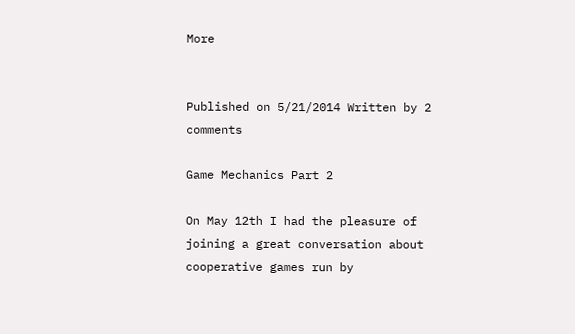More


Published on 5/21/2014 Written by 2 comments

Game Mechanics Part 2

On May 12th I had the pleasure of joining a great conversation about cooperative games run by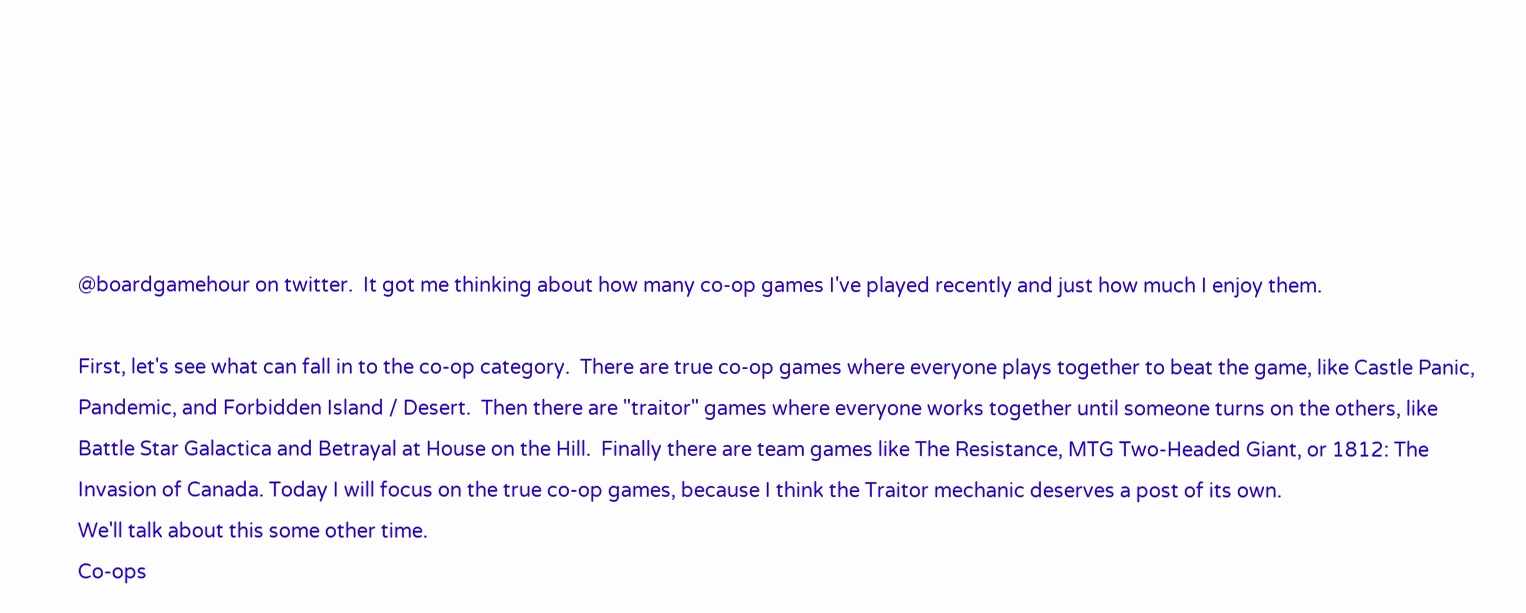@boardgamehour on twitter.  It got me thinking about how many co-op games I've played recently and just how much I enjoy them.

First, let's see what can fall in to the co-op category.  There are true co-op games where everyone plays together to beat the game, like Castle Panic, Pandemic, and Forbidden Island / Desert.  Then there are "traitor" games where everyone works together until someone turns on the others, like Battle Star Galactica and Betrayal at House on the Hill.  Finally there are team games like The Resistance, MTG Two-Headed Giant, or 1812: The Invasion of Canada. Today I will focus on the true co-op games, because I think the Traitor mechanic deserves a post of its own.
We'll talk about this some other time.
Co-ops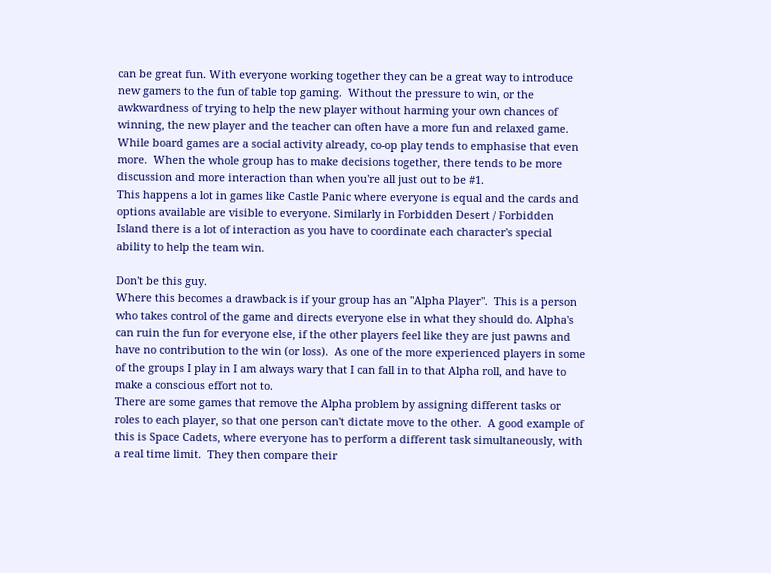can be great fun. With everyone working together they can be a great way to introduce new gamers to the fun of table top gaming.  Without the pressure to win, or the awkwardness of trying to help the new player without harming your own chances of winning, the new player and the teacher can often have a more fun and relaxed game.
While board games are a social activity already, co-op play tends to emphasise that even more.  When the whole group has to make decisions together, there tends to be more discussion and more interaction than when you're all just out to be #1.
This happens a lot in games like Castle Panic where everyone is equal and the cards and options available are visible to everyone. Similarly in Forbidden Desert / Forbidden Island there is a lot of interaction as you have to coordinate each character's special ability to help the team win.

Don't be this guy.
Where this becomes a drawback is if your group has an "Alpha Player".  This is a person who takes control of the game and directs everyone else in what they should do. Alpha's can ruin the fun for everyone else, if the other players feel like they are just pawns and have no contribution to the win (or loss).  As one of the more experienced players in some of the groups I play in I am always wary that I can fall in to that Alpha roll, and have to make a conscious effort not to.
There are some games that remove the Alpha problem by assigning different tasks or roles to each player, so that one person can't dictate move to the other.  A good example of this is Space Cadets, where everyone has to perform a different task simultaneously, with a real time limit.  They then compare their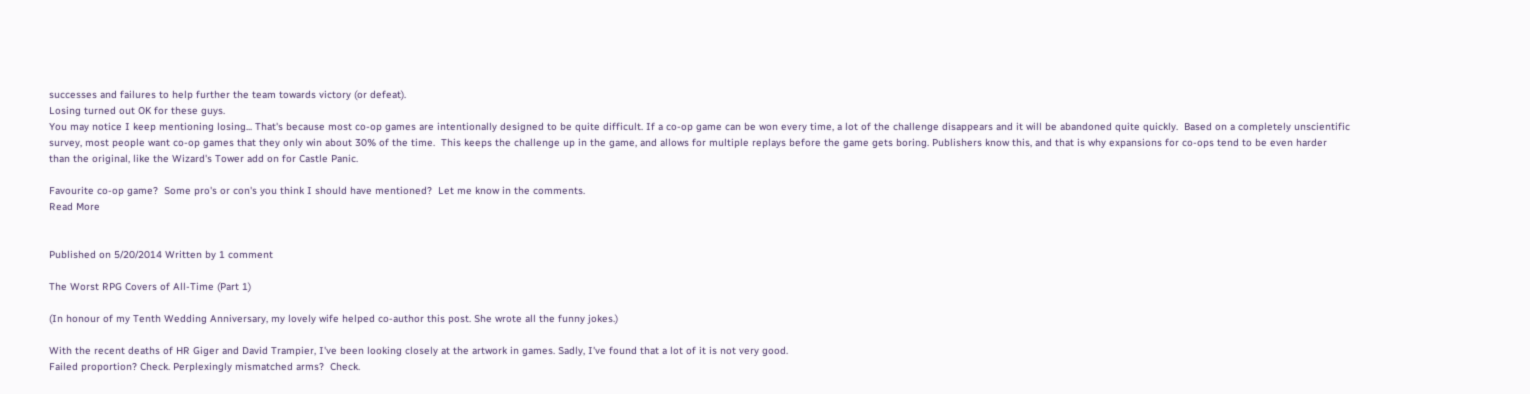successes and failures to help further the team towards victory (or defeat).
Losing turned out OK for these guys.
You may notice I keep mentioning losing... That's because most co-op games are intentionally designed to be quite difficult. If a co-op game can be won every time, a lot of the challenge disappears and it will be abandoned quite quickly.  Based on a completely unscientific survey, most people want co-op games that they only win about 30% of the time.  This keeps the challenge up in the game, and allows for multiple replays before the game gets boring. Publishers know this, and that is why expansions for co-ops tend to be even harder than the original, like the Wizard's Tower add on for Castle Panic.

Favourite co-op game?  Some pro's or con's you think I should have mentioned?  Let me know in the comments.
Read More


Published on 5/20/2014 Written by 1 comment

The Worst RPG Covers of All-Time (Part 1)

(In honour of my Tenth Wedding Anniversary, my lovely wife helped co-author this post. She wrote all the funny jokes.)

With the recent deaths of HR Giger and David Trampier, I've been looking closely at the artwork in games. Sadly, I've found that a lot of it is not very good.
Failed proportion? Check. Perplexingly mismatched arms?  Check.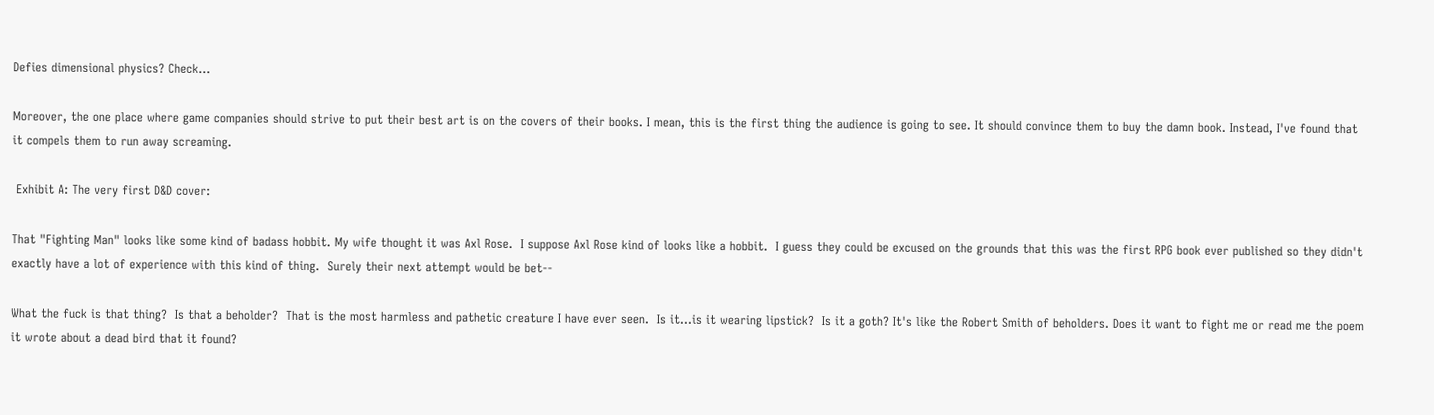Defies dimensional physics? Check...

Moreover, the one place where game companies should strive to put their best art is on the covers of their books. I mean, this is the first thing the audience is going to see. It should convince them to buy the damn book. Instead, I've found that it compels them to run away screaming.

 Exhibit A: The very first D&D cover:

That "Fighting Man" looks like some kind of badass hobbit. My wife thought it was Axl Rose.  I suppose Axl Rose kind of looks like a hobbit.  I guess they could be excused on the grounds that this was the first RPG book ever published so they didn't exactly have a lot of experience with this kind of thing.  Surely their next attempt would be bet--

What the fuck is that thing?  Is that a beholder?  That is the most harmless and pathetic creature I have ever seen.  Is it...is it wearing lipstick?  Is it a goth? It's like the Robert Smith of beholders. Does it want to fight me or read me the poem it wrote about a dead bird that it found?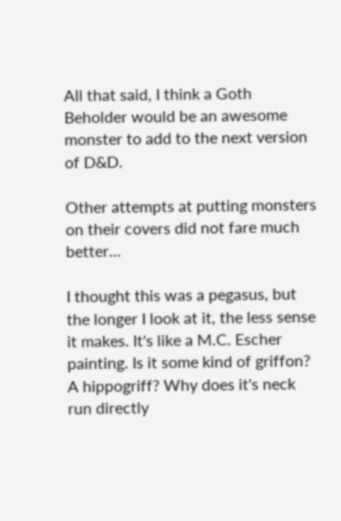All that said, I think a Goth Beholder would be an awesome monster to add to the next version of D&D.

Other attempts at putting monsters on their covers did not fare much better...

I thought this was a pegasus, but the longer I look at it, the less sense it makes. It's like a M.C. Escher painting. Is it some kind of griffon? A hippogriff? Why does it's neck run directly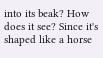into its beak? How does it see? Since it's shaped like a horse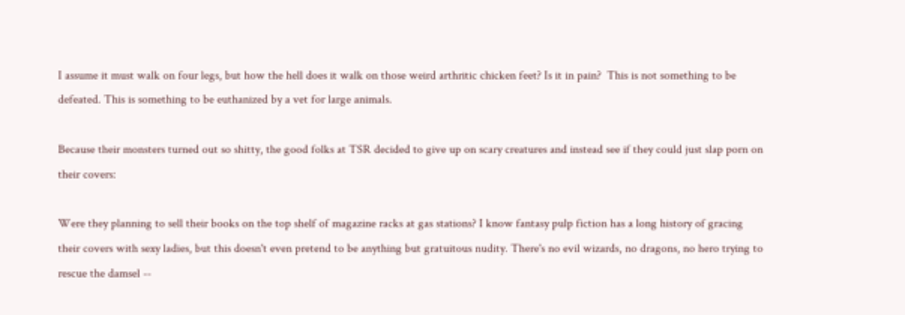I assume it must walk on four legs, but how the hell does it walk on those weird arthritic chicken feet? Is it in pain?  This is not something to be defeated. This is something to be euthanized by a vet for large animals.

Because their monsters turned out so shitty, the good folks at TSR decided to give up on scary creatures and instead see if they could just slap porn on their covers:

Were they planning to sell their books on the top shelf of magazine racks at gas stations? I know fantasy pulp fiction has a long history of gracing their covers with sexy ladies, but this doesn't even pretend to be anything but gratuitous nudity. There's no evil wizards, no dragons, no hero trying to rescue the damsel --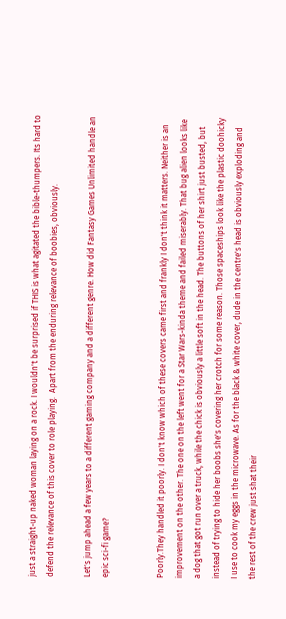just a straight-up naked woman laying on a rock. I wouldn't be surprised if THIS is what agitated the bible-thumpers. Its hard to defend the relevance of this cover to role playing.  Apart from the enduring relevance of boobies, obviously.

Let's jump ahead a few years to a different gaming company and a different genre. How did Fantasy Games Unlimited handle an epic sci-fi game?


Poorly.They handled it poorly. I don't know which of these covers came first and frankly I don't think it matters. Neither is an improvement on the other. The one on the left went for a Star Wars-kinda theme and failed miserably. That bug alien looks like a dog that got run over a truck, while the chick is obviously a little soft in the head. The buttons of her shirt just busted, but instead of trying to hide her boobs she's covering her crotch for some reason. Those spaceships look like the plastic doohicky I use to cook my eggs in the microwave. As for the black & white cover, dude in the centre's head is obviously exploding and the rest of the crew just shat their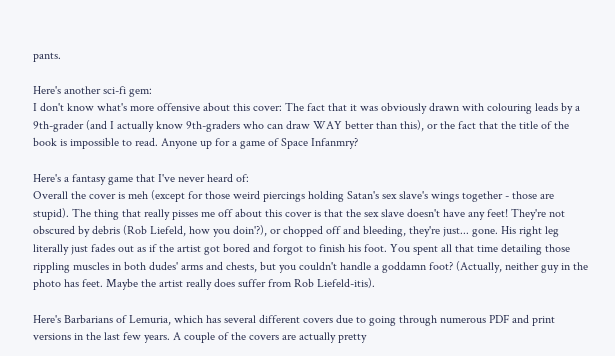pants.

Here's another sci-fi gem:
I don't know what's more offensive about this cover: The fact that it was obviously drawn with colouring leads by a 9th-grader (and I actually know 9th-graders who can draw WAY better than this), or the fact that the title of the book is impossible to read. Anyone up for a game of Space Infanmry?

Here's a fantasy game that I've never heard of:
Overall the cover is meh (except for those weird piercings holding Satan's sex slave's wings together - those are stupid). The thing that really pisses me off about this cover is that the sex slave doesn't have any feet! They're not obscured by debris (Rob Liefeld, how you doin'?), or chopped off and bleeding, they're just... gone. His right leg literally just fades out as if the artist got bored and forgot to finish his foot. You spent all that time detailing those rippling muscles in both dudes' arms and chests, but you couldn't handle a goddamn foot? (Actually, neither guy in the photo has feet. Maybe the artist really does suffer from Rob Liefeld-itis).

Here's Barbarians of Lemuria, which has several different covers due to going through numerous PDF and print versions in the last few years. A couple of the covers are actually pretty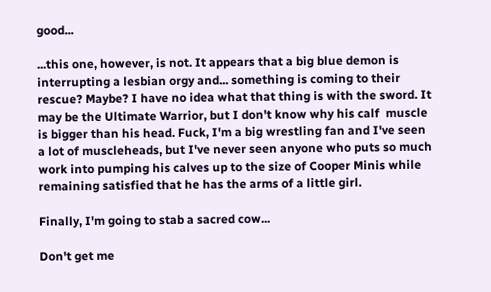good...

...this one, however, is not. It appears that a big blue demon is interrupting a lesbian orgy and... something is coming to their rescue? Maybe? I have no idea what that thing is with the sword. It may be the Ultimate Warrior, but I don't know why his calf  muscle is bigger than his head. Fuck, I'm a big wrestling fan and I've seen a lot of muscleheads, but I've never seen anyone who puts so much work into pumping his calves up to the size of Cooper Minis while remaining satisfied that he has the arms of a little girl.

Finally, I'm going to stab a sacred cow...

Don't get me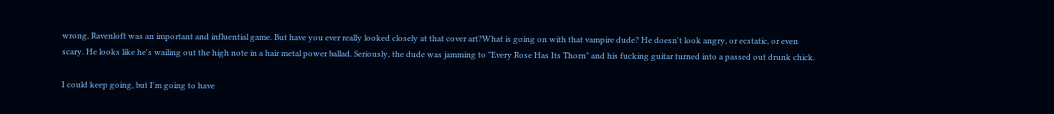wrong, Ravenloft was an important and influential game. But have you ever really looked closely at that cover art?What is going on with that vampire dude? He doesn't look angry, or ecstatic, or even scary. He looks like he's wailing out the high note in a hair metal power ballad. Seriously, the dude was jamming to "Every Rose Has Its Thorn" and his fucking guitar turned into a passed out drunk chick.

I could keep going, but I'm going to have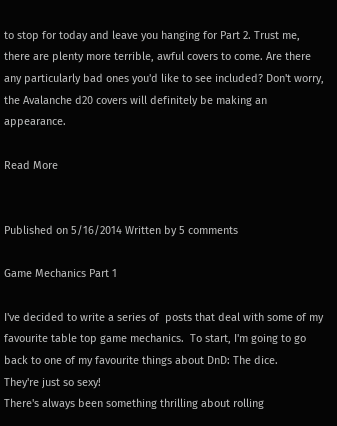to stop for today and leave you hanging for Part 2. Trust me, there are plenty more terrible, awful covers to come. Are there any particularly bad ones you'd like to see included? Don't worry, the Avalanche d20 covers will definitely be making an appearance.

Read More


Published on 5/16/2014 Written by 5 comments

Game Mechanics Part 1

I've decided to write a series of  posts that deal with some of my favourite table top game mechanics.  To start, I'm going to go back to one of my favourite things about DnD: The dice.
They're just so sexy!
There's always been something thrilling about rolling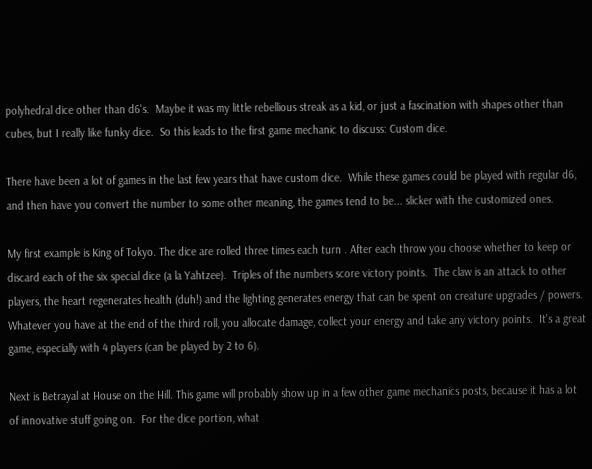polyhedral dice other than d6's.  Maybe it was my little rebellious streak as a kid, or just a fascination with shapes other than cubes, but I really like funky dice.  So this leads to the first game mechanic to discuss: Custom dice.

There have been a lot of games in the last few years that have custom dice.  While these games could be played with regular d6, and then have you convert the number to some other meaning, the games tend to be... slicker with the customized ones.

My first example is King of Tokyo. The dice are rolled three times each turn . After each throw you choose whether to keep or discard each of the six special dice (a la Yahtzee).  Triples of the numbers score victory points.  The claw is an attack to other players, the heart regenerates health (duh!) and the lighting generates energy that can be spent on creature upgrades / powers. Whatever you have at the end of the third roll, you allocate damage, collect your energy and take any victory points.  It's a great game, especially with 4 players (can be played by 2 to 6).

Next is Betrayal at House on the Hill. This game will probably show up in a few other game mechanics posts, because it has a lot of innovative stuff going on.  For the dice portion, what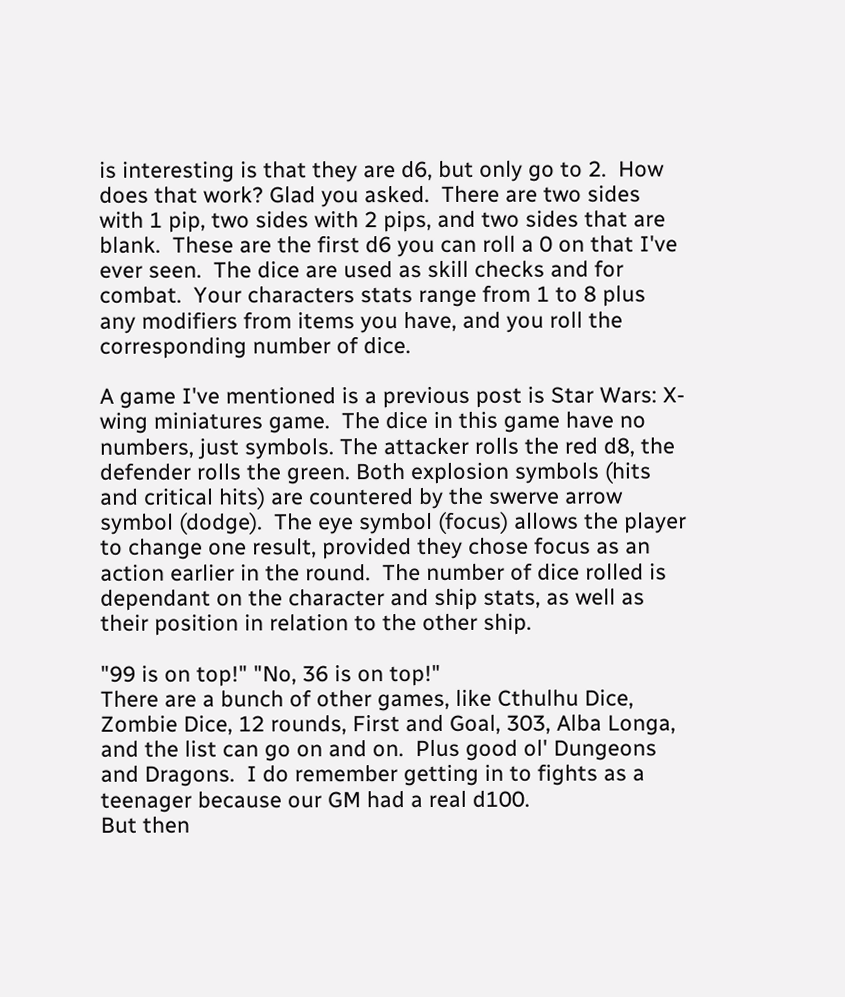is interesting is that they are d6, but only go to 2.  How does that work? Glad you asked.  There are two sides with 1 pip, two sides with 2 pips, and two sides that are blank.  These are the first d6 you can roll a 0 on that I've ever seen.  The dice are used as skill checks and for combat.  Your characters stats range from 1 to 8 plus any modifiers from items you have, and you roll the corresponding number of dice.

A game I've mentioned is a previous post is Star Wars: X-wing miniatures game.  The dice in this game have no numbers, just symbols. The attacker rolls the red d8, the defender rolls the green. Both explosion symbols (hits and critical hits) are countered by the swerve arrow symbol (dodge).  The eye symbol (focus) allows the player to change one result, provided they chose focus as an action earlier in the round.  The number of dice rolled is dependant on the character and ship stats, as well as their position in relation to the other ship.

"99 is on top!" "No, 36 is on top!"
There are a bunch of other games, like Cthulhu Dice, Zombie Dice, 12 rounds, First and Goal, 303, Alba Longa, and the list can go on and on.  Plus good ol' Dungeons and Dragons.  I do remember getting in to fights as a teenager because our GM had a real d100.
But then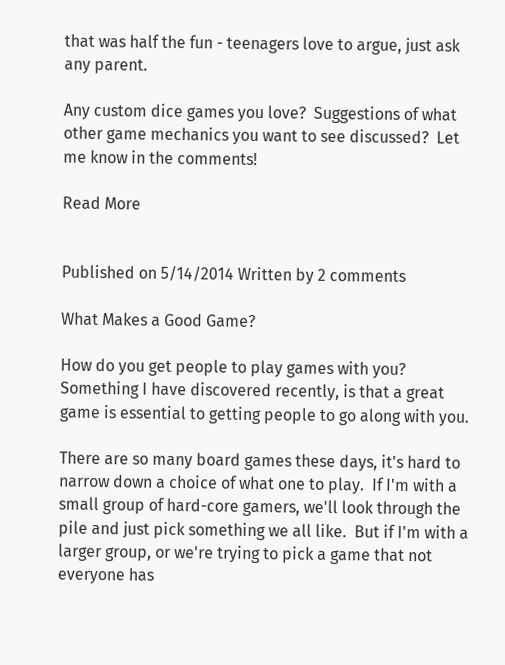that was half the fun - teenagers love to argue, just ask any parent.

Any custom dice games you love?  Suggestions of what other game mechanics you want to see discussed?  Let me know in the comments!

Read More


Published on 5/14/2014 Written by 2 comments

What Makes a Good Game?

How do you get people to play games with you?  Something I have discovered recently, is that a great game is essential to getting people to go along with you.

There are so many board games these days, it's hard to narrow down a choice of what one to play.  If I'm with a small group of hard-core gamers, we'll look through the pile and just pick something we all like.  But if I'm with a larger group, or we're trying to pick a game that not everyone has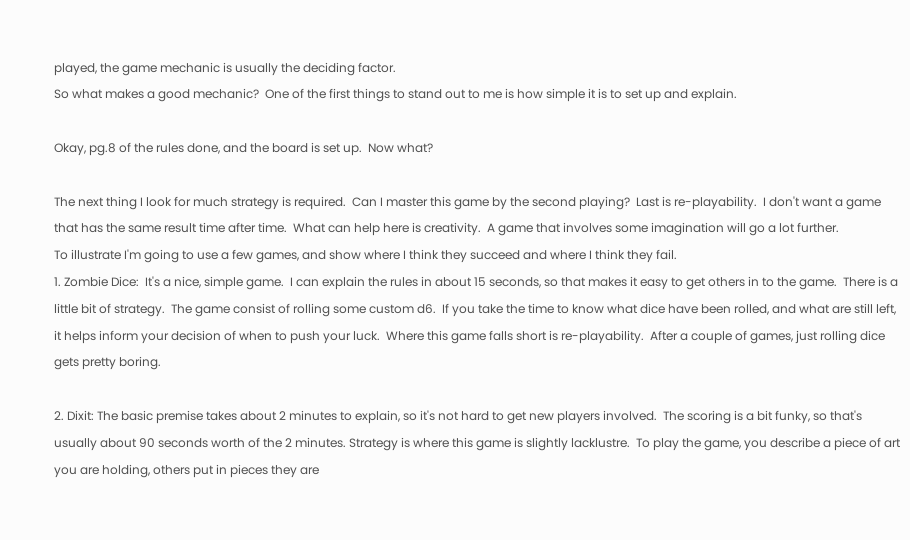played, the game mechanic is usually the deciding factor.
So what makes a good mechanic?  One of the first things to stand out to me is how simple it is to set up and explain.

Okay, pg.8 of the rules done, and the board is set up.  Now what?

The next thing I look for much strategy is required.  Can I master this game by the second playing?  Last is re-playability.  I don't want a game that has the same result time after time.  What can help here is creativity.  A game that involves some imagination will go a lot further.
To illustrate I'm going to use a few games, and show where I think they succeed and where I think they fail.
1. Zombie Dice:  It's a nice, simple game.  I can explain the rules in about 15 seconds, so that makes it easy to get others in to the game.  There is a little bit of strategy.  The game consist of rolling some custom d6.  If you take the time to know what dice have been rolled, and what are still left, it helps inform your decision of when to push your luck.  Where this game falls short is re-playability.  After a couple of games, just rolling dice gets pretty boring.

2. Dixit: The basic premise takes about 2 minutes to explain, so it's not hard to get new players involved.  The scoring is a bit funky, so that's usually about 90 seconds worth of the 2 minutes. Strategy is where this game is slightly lacklustre.  To play the game, you describe a piece of art you are holding, others put in pieces they are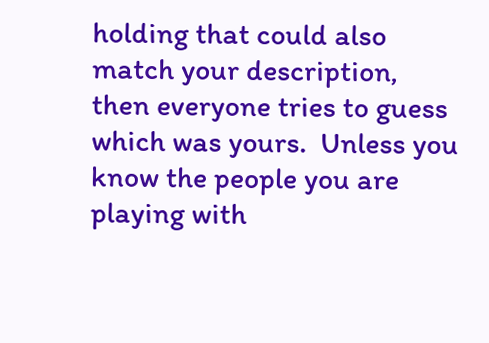holding that could also match your description, then everyone tries to guess which was yours.  Unless you know the people you are playing with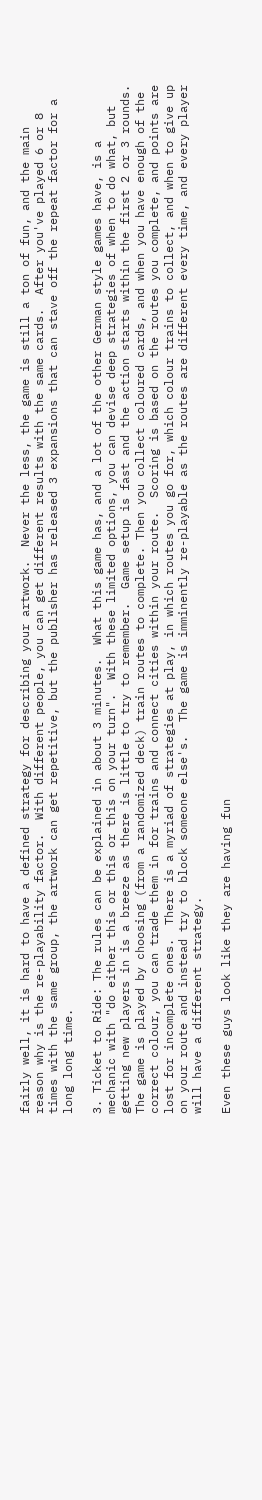fairly well, it is hard to have a defined strategy for describing your artwork.  Never the less, the game is still a ton of fun, and the main reason why is the re-playability factor.  With different people, you can get different results with the same cards.  After you've played 6 or 8 times with the same group, the artwork can get repetitive, but the publisher has released 3 expansions that can stave off the repeat factor for a long long time.

3. Ticket to Ride: The rules can be explained in about 3 minutes.  What this game has, and a lot of the other German style games have, is a mechanic with "do either this or this or this on your turn".  With these limited options, you can devise deep strategies of when to do what, but getting new players in is a breeze as there is little to try to remember.  Game setup is fast and the action starts within the first 2 or 3 rounds.  The game is played by choosing (from a randomized deck) train routes to complete. Then you collect coloured cards, and when you have enough of the correct colour, you can trade them in for trains and connect cities within your route.  Scoring is based on the routes you complete, and points are lost for incomplete ones.  There is a myriad of strategies at play, in which routes you go for, which colour trains to collect, and when to give up on your route and instead try to block someone else's.  The game is imminently re-playable as the routes are different every time, and every player will have a different strategy.

Even these guys look like they are having fun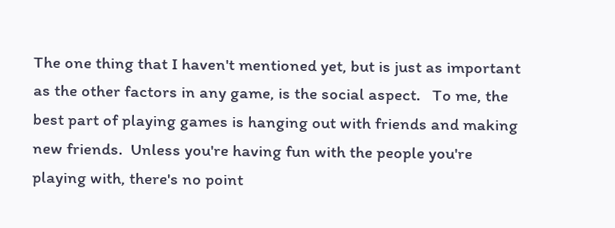The one thing that I haven't mentioned yet, but is just as important as the other factors in any game, is the social aspect.   To me, the best part of playing games is hanging out with friends and making new friends.  Unless you're having fun with the people you're playing with, there's no point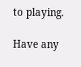to playing.

Have any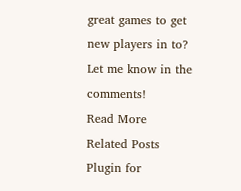great games to get new players in to?  Let me know in the comments!
Read More
Related Posts Plugin for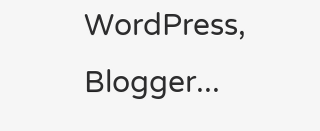WordPress, Blogger...